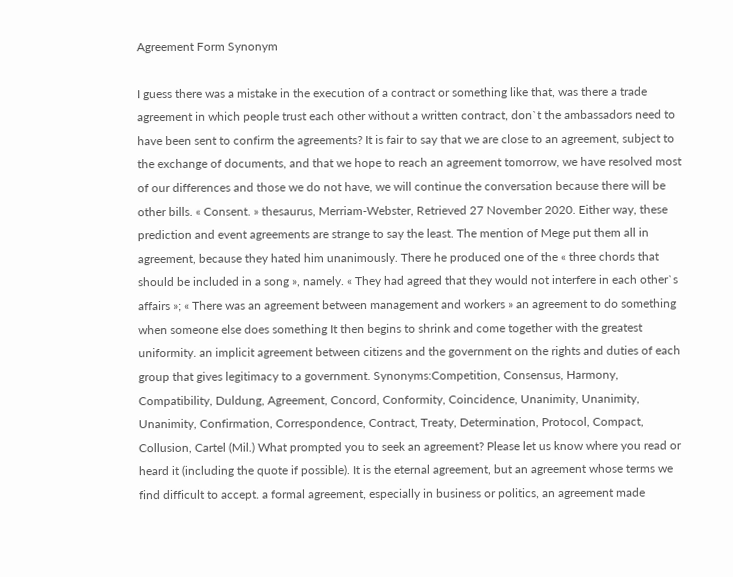Agreement Form Synonym

I guess there was a mistake in the execution of a contract or something like that, was there a trade agreement in which people trust each other without a written contract, don`t the ambassadors need to have been sent to confirm the agreements? It is fair to say that we are close to an agreement, subject to the exchange of documents, and that we hope to reach an agreement tomorrow, we have resolved most of our differences and those we do not have, we will continue the conversation because there will be other bills. « Consent. » thesaurus, Merriam-Webster, Retrieved 27 November 2020. Either way, these prediction and event agreements are strange to say the least. The mention of Mege put them all in agreement, because they hated him unanimously. There he produced one of the « three chords that should be included in a song », namely. « They had agreed that they would not interfere in each other`s affairs »; « There was an agreement between management and workers » an agreement to do something when someone else does something It then begins to shrink and come together with the greatest uniformity. an implicit agreement between citizens and the government on the rights and duties of each group that gives legitimacy to a government. Synonyms:Competition, Consensus, Harmony, Compatibility, Duldung, Agreement, Concord, Conformity, Coincidence, Unanimity, Unanimity, Unanimity, Confirmation, Correspondence, Contract, Treaty, Determination, Protocol, Compact, Collusion, Cartel (Mil.) What prompted you to seek an agreement? Please let us know where you read or heard it (including the quote if possible). It is the eternal agreement, but an agreement whose terms we find difficult to accept. a formal agreement, especially in business or politics, an agreement made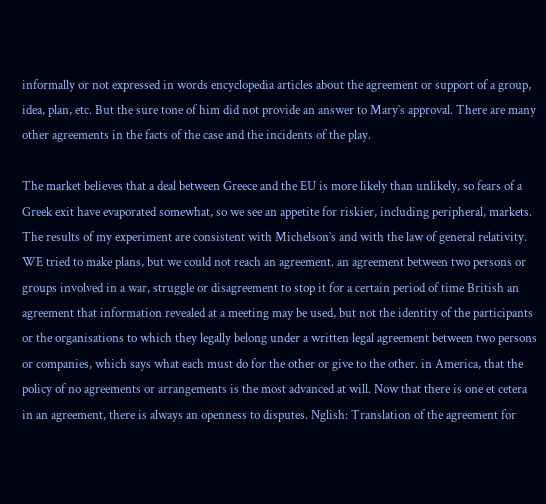informally or not expressed in words encyclopedia articles about the agreement or support of a group, idea, plan, etc. But the sure tone of him did not provide an answer to Mary`s approval. There are many other agreements in the facts of the case and the incidents of the play.

The market believes that a deal between Greece and the EU is more likely than unlikely, so fears of a Greek exit have evaporated somewhat, so we see an appetite for riskier, including peripheral, markets. The results of my experiment are consistent with Michelson`s and with the law of general relativity. WE tried to make plans, but we could not reach an agreement. an agreement between two persons or groups involved in a war, struggle or disagreement to stop it for a certain period of time British an agreement that information revealed at a meeting may be used, but not the identity of the participants or the organisations to which they legally belong under a written legal agreement between two persons or companies, which says what each must do for the other or give to the other. in America, that the policy of no agreements or arrangements is the most advanced at will. Now that there is one et cetera in an agreement, there is always an openness to disputes. Nglish: Translation of the agreement for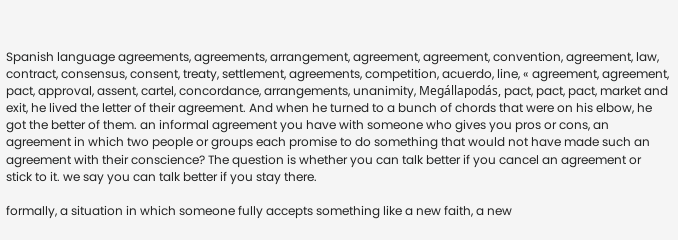Spanish language agreements, agreements, arrangement, agreement, agreement, convention, agreement, law, contract, consensus, consent, treaty, settlement, agreements, competition, acuerdo, line, « agreement, agreement, pact, approval, assent, cartel, concordance, arrangements, unanimity, Megállapodás, pact, pact, pact, market and exit, he lived the letter of their agreement. And when he turned to a bunch of chords that were on his elbow, he got the better of them. an informal agreement you have with someone who gives you pros or cons, an agreement in which two people or groups each promise to do something that would not have made such an agreement with their conscience? The question is whether you can talk better if you cancel an agreement or stick to it. we say you can talk better if you stay there.

formally, a situation in which someone fully accepts something like a new faith, a new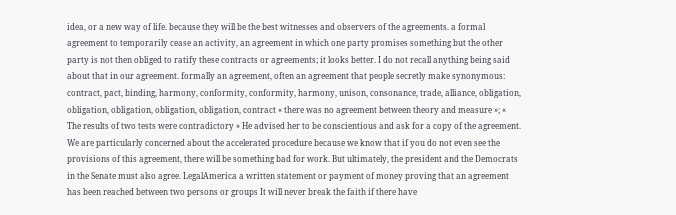idea, or a new way of life. because they will be the best witnesses and observers of the agreements. a formal agreement to temporarily cease an activity, an agreement in which one party promises something but the other party is not then obliged to ratify these contracts or agreements; it looks better. I do not recall anything being said about that in our agreement. formally an agreement, often an agreement that people secretly make synonymous: contract, pact, binding, harmony, conformity, conformity, harmony, unison, consonance, trade, alliance, obligation, obligation, obligation, obligation, obligation, contract « there was no agreement between theory and measure »; « The results of two tests were contradictory » He advised her to be conscientious and ask for a copy of the agreement. We are particularly concerned about the accelerated procedure because we know that if you do not even see the provisions of this agreement, there will be something bad for work. But ultimately, the president and the Democrats in the Senate must also agree. LegalAmerica a written statement or payment of money proving that an agreement has been reached between two persons or groups It will never break the faith if there have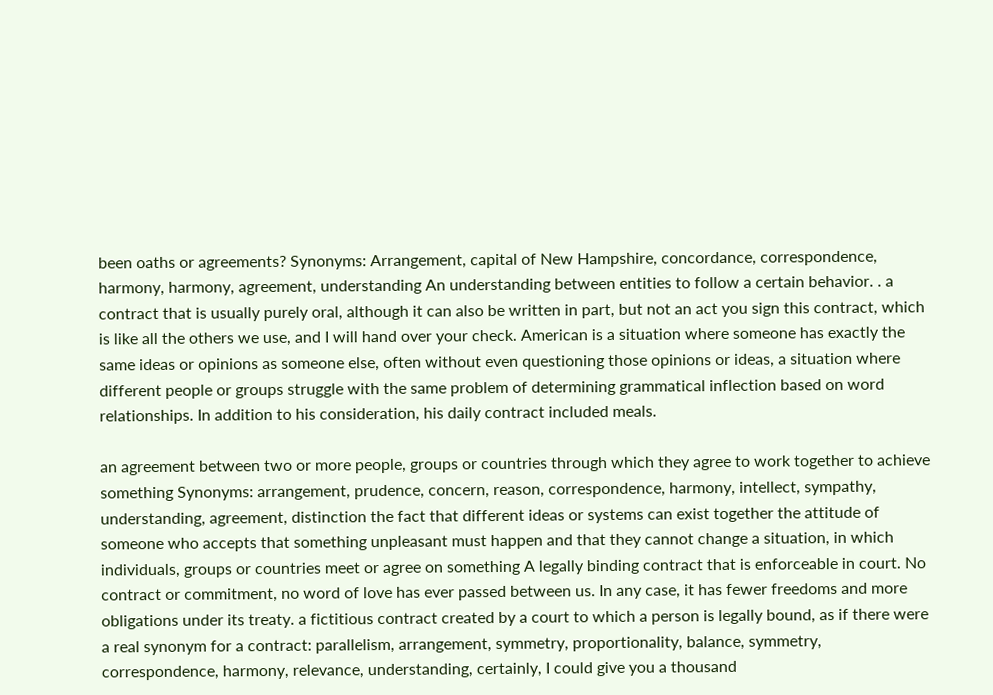been oaths or agreements? Synonyms: Arrangement, capital of New Hampshire, concordance, correspondence, harmony, harmony, agreement, understanding An understanding between entities to follow a certain behavior. . a contract that is usually purely oral, although it can also be written in part, but not an act you sign this contract, which is like all the others we use, and I will hand over your check. American is a situation where someone has exactly the same ideas or opinions as someone else, often without even questioning those opinions or ideas, a situation where different people or groups struggle with the same problem of determining grammatical inflection based on word relationships. In addition to his consideration, his daily contract included meals.

an agreement between two or more people, groups or countries through which they agree to work together to achieve something Synonyms: arrangement, prudence, concern, reason, correspondence, harmony, intellect, sympathy, understanding, agreement, distinction the fact that different ideas or systems can exist together the attitude of someone who accepts that something unpleasant must happen and that they cannot change a situation, in which individuals, groups or countries meet or agree on something A legally binding contract that is enforceable in court. No contract or commitment, no word of love has ever passed between us. In any case, it has fewer freedoms and more obligations under its treaty. a fictitious contract created by a court to which a person is legally bound, as if there were a real synonym for a contract: parallelism, arrangement, symmetry, proportionality, balance, symmetry, correspondence, harmony, relevance, understanding, certainly, I could give you a thousand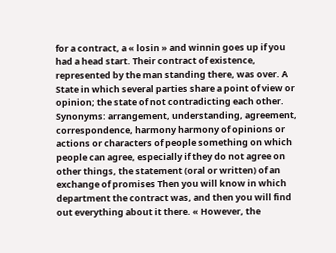for a contract, a « losin » and winnin goes up if you had a head start. Their contract of existence, represented by the man standing there, was over. A State in which several parties share a point of view or opinion; the state of not contradicting each other. Synonyms: arrangement, understanding, agreement, correspondence, harmony harmony of opinions or actions or characters of people something on which people can agree, especially if they do not agree on other things, the statement (oral or written) of an exchange of promises Then you will know in which department the contract was, and then you will find out everything about it there. « However, the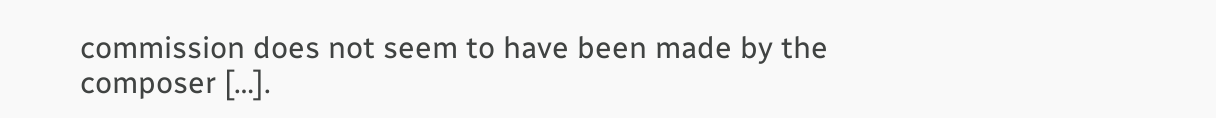commission does not seem to have been made by the composer […].